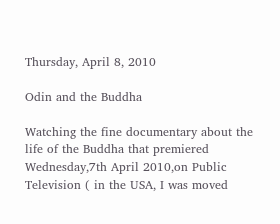Thursday, April 8, 2010

Odin and the Buddha

Watching the fine documentary about the life of the Buddha that premiered Wednesday,7th April 2010,on Public Television ( in the USA, I was moved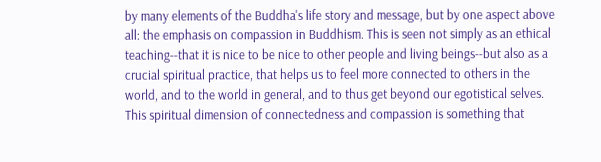by many elements of the Buddha's life story and message, but by one aspect above all: the emphasis on compassion in Buddhism. This is seen not simply as an ethical teaching--that it is nice to be nice to other people and living beings--but also as a crucial spiritual practice, that helps us to feel more connected to others in the world, and to the world in general, and to thus get beyond our egotistical selves. This spiritual dimension of connectedness and compassion is something that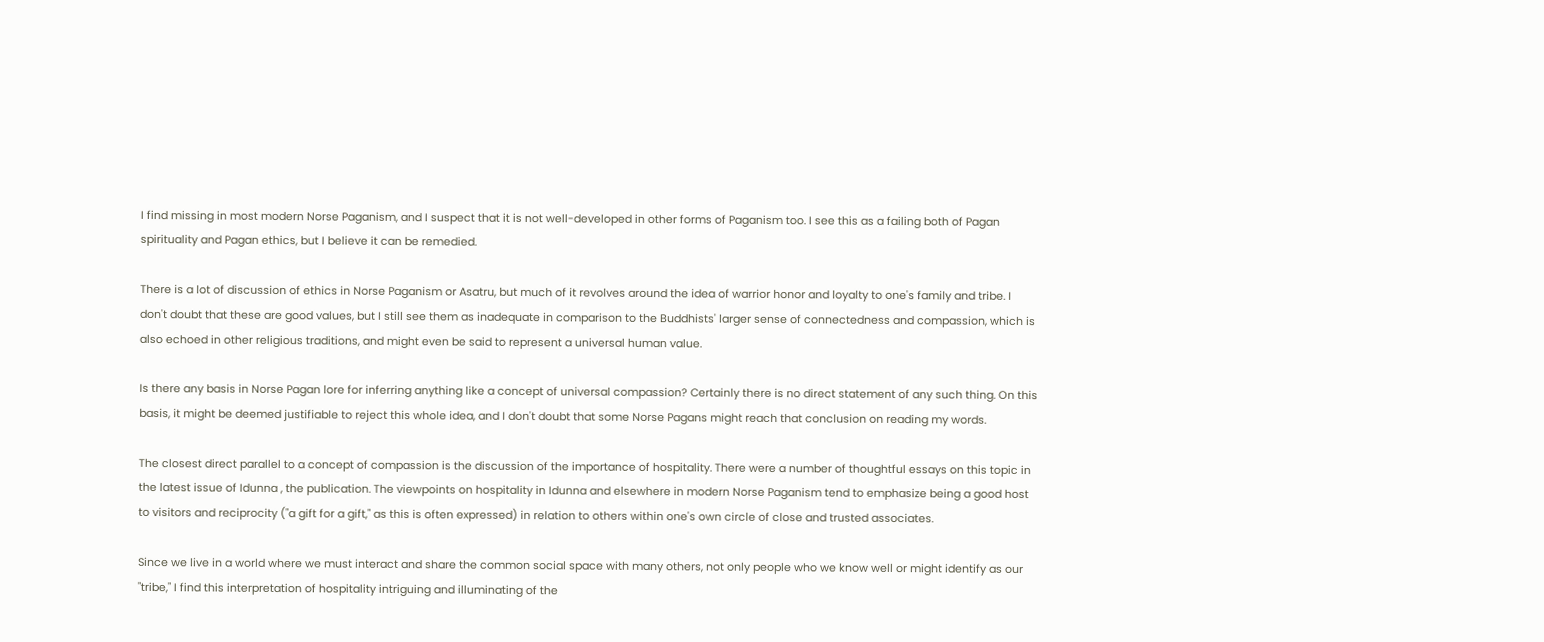I find missing in most modern Norse Paganism, and I suspect that it is not well-developed in other forms of Paganism too. I see this as a failing both of Pagan spirituality and Pagan ethics, but I believe it can be remedied.

There is a lot of discussion of ethics in Norse Paganism or Asatru, but much of it revolves around the idea of warrior honor and loyalty to one's family and tribe. I don't doubt that these are good values, but I still see them as inadequate in comparison to the Buddhists' larger sense of connectedness and compassion, which is also echoed in other religious traditions, and might even be said to represent a universal human value.

Is there any basis in Norse Pagan lore for inferring anything like a concept of universal compassion? Certainly there is no direct statement of any such thing. On this basis, it might be deemed justifiable to reject this whole idea, and I don't doubt that some Norse Pagans might reach that conclusion on reading my words.

The closest direct parallel to a concept of compassion is the discussion of the importance of hospitality. There were a number of thoughtful essays on this topic in the latest issue of Idunna , the publication. The viewpoints on hospitality in Idunna and elsewhere in modern Norse Paganism tend to emphasize being a good host to visitors and reciprocity ("a gift for a gift," as this is often expressed) in relation to others within one's own circle of close and trusted associates.

Since we live in a world where we must interact and share the common social space with many others, not only people who we know well or might identify as our "tribe," I find this interpretation of hospitality intriguing and illuminating of the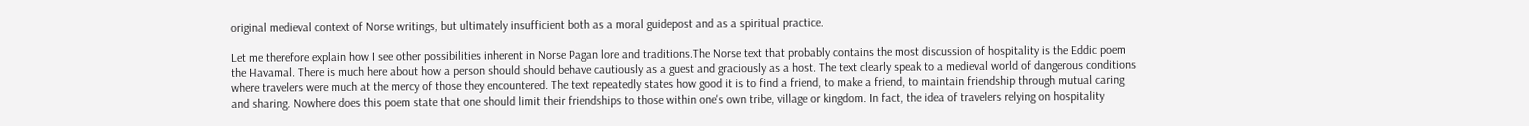original medieval context of Norse writings, but ultimately insufficient both as a moral guidepost and as a spiritual practice.

Let me therefore explain how I see other possibilities inherent in Norse Pagan lore and traditions.The Norse text that probably contains the most discussion of hospitality is the Eddic poem the Havamal. There is much here about how a person should should behave cautiously as a guest and graciously as a host. The text clearly speak to a medieval world of dangerous conditions where travelers were much at the mercy of those they encountered. The text repeatedly states how good it is to find a friend, to make a friend, to maintain friendship through mutual caring and sharing. Nowhere does this poem state that one should limit their friendships to those within one's own tribe, village or kingdom. In fact, the idea of travelers relying on hospitality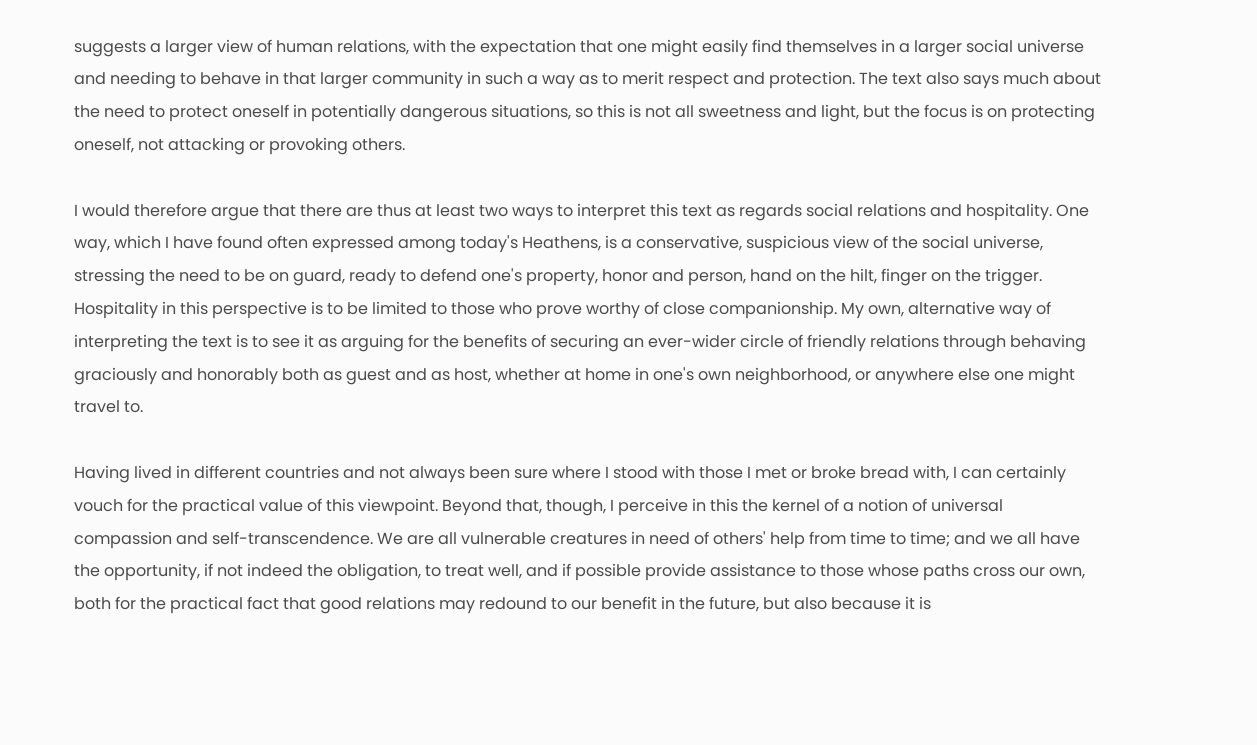suggests a larger view of human relations, with the expectation that one might easily find themselves in a larger social universe and needing to behave in that larger community in such a way as to merit respect and protection. The text also says much about the need to protect oneself in potentially dangerous situations, so this is not all sweetness and light, but the focus is on protecting oneself, not attacking or provoking others.

I would therefore argue that there are thus at least two ways to interpret this text as regards social relations and hospitality. One way, which I have found often expressed among today's Heathens, is a conservative, suspicious view of the social universe, stressing the need to be on guard, ready to defend one's property, honor and person, hand on the hilt, finger on the trigger. Hospitality in this perspective is to be limited to those who prove worthy of close companionship. My own, alternative way of interpreting the text is to see it as arguing for the benefits of securing an ever-wider circle of friendly relations through behaving graciously and honorably both as guest and as host, whether at home in one's own neighborhood, or anywhere else one might travel to.

Having lived in different countries and not always been sure where I stood with those I met or broke bread with, I can certainly vouch for the practical value of this viewpoint. Beyond that, though, I perceive in this the kernel of a notion of universal compassion and self-transcendence. We are all vulnerable creatures in need of others' help from time to time; and we all have the opportunity, if not indeed the obligation, to treat well, and if possible provide assistance to those whose paths cross our own, both for the practical fact that good relations may redound to our benefit in the future, but also because it is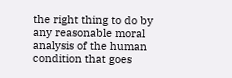the right thing to do by any reasonable moral analysis of the human condition that goes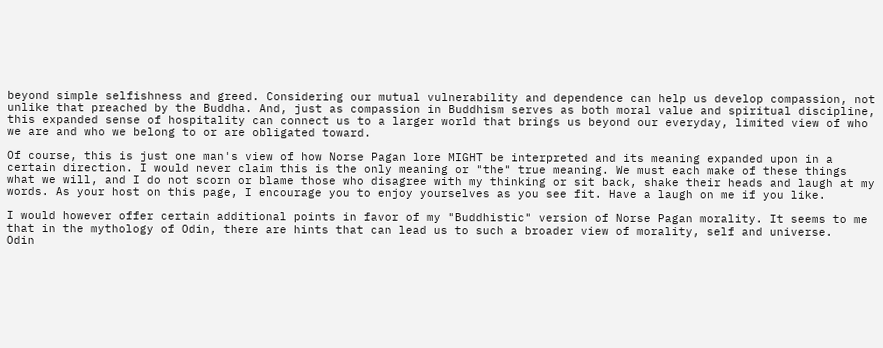beyond simple selfishness and greed. Considering our mutual vulnerability and dependence can help us develop compassion, not unlike that preached by the Buddha. And, just as compassion in Buddhism serves as both moral value and spiritual discipline, this expanded sense of hospitality can connect us to a larger world that brings us beyond our everyday, limited view of who we are and who we belong to or are obligated toward.

Of course, this is just one man's view of how Norse Pagan lore MIGHT be interpreted and its meaning expanded upon in a certain direction. I would never claim this is the only meaning or "the" true meaning. We must each make of these things what we will, and I do not scorn or blame those who disagree with my thinking or sit back, shake their heads and laugh at my words. As your host on this page, I encourage you to enjoy yourselves as you see fit. Have a laugh on me if you like.

I would however offer certain additional points in favor of my "Buddhistic" version of Norse Pagan morality. It seems to me that in the mythology of Odin, there are hints that can lead us to such a broader view of morality, self and universe.
Odin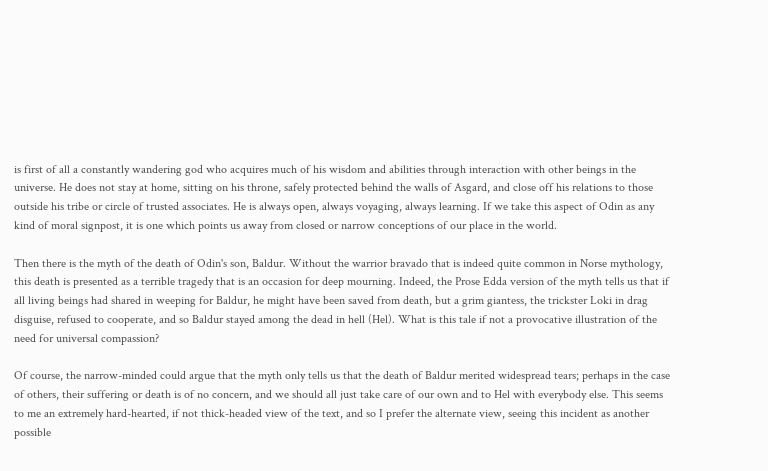is first of all a constantly wandering god who acquires much of his wisdom and abilities through interaction with other beings in the universe. He does not stay at home, sitting on his throne, safely protected behind the walls of Asgard, and close off his relations to those outside his tribe or circle of trusted associates. He is always open, always voyaging, always learning. If we take this aspect of Odin as any kind of moral signpost, it is one which points us away from closed or narrow conceptions of our place in the world.

Then there is the myth of the death of Odin's son, Baldur. Without the warrior bravado that is indeed quite common in Norse mythology, this death is presented as a terrible tragedy that is an occasion for deep mourning. Indeed, the Prose Edda version of the myth tells us that if all living beings had shared in weeping for Baldur, he might have been saved from death, but a grim giantess, the trickster Loki in drag disguise, refused to cooperate, and so Baldur stayed among the dead in hell (Hel). What is this tale if not a provocative illustration of the need for universal compassion?

Of course, the narrow-minded could argue that the myth only tells us that the death of Baldur merited widespread tears; perhaps in the case of others, their suffering or death is of no concern, and we should all just take care of our own and to Hel with everybody else. This seems to me an extremely hard-hearted, if not thick-headed view of the text, and so I prefer the alternate view, seeing this incident as another possible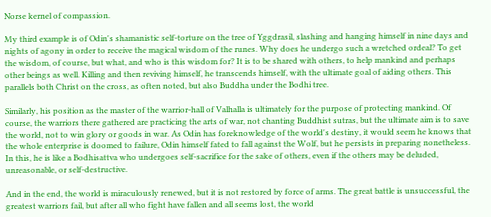Norse kernel of compassion.

My third example is of Odin's shamanistic self-torture on the tree of Yggdrasil, slashing and hanging himself in nine days and nights of agony in order to receive the magical wisdom of the runes. Why does he undergo such a wretched ordeal? To get the wisdom, of course, but what, and who is this wisdom for? It is to be shared with others, to help mankind and perhaps other beings as well. Killing and then reviving himself, he transcends himself, with the ultimate goal of aiding others. This parallels both Christ on the cross, as often noted, but also Buddha under the Bodhi tree.

Similarly, his position as the master of the warrior-hall of Valhalla is ultimately for the purpose of protecting mankind. Of course, the warriors there gathered are practicing the arts of war, not chanting Buddhist sutras, but the ultimate aim is to save the world, not to win glory or goods in war. As Odin has foreknowledge of the world's destiny, it would seem he knows that the whole enterprise is doomed to failure, Odin himself fated to fall against the Wolf, but he persists in preparing nonetheless. In this, he is like a Bodhisattva who undergoes self-sacrifice for the sake of others, even if the others may be deluded, unreasonable, or self-destructive.

And in the end, the world is miraculously renewed, but it is not restored by force of arms. The great battle is unsuccessful, the greatest warriors fail, but after all who fight have fallen and all seems lost, the world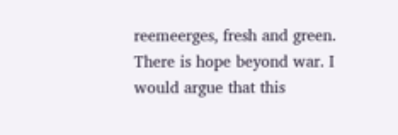reemeerges, fresh and green. There is hope beyond war. I would argue that this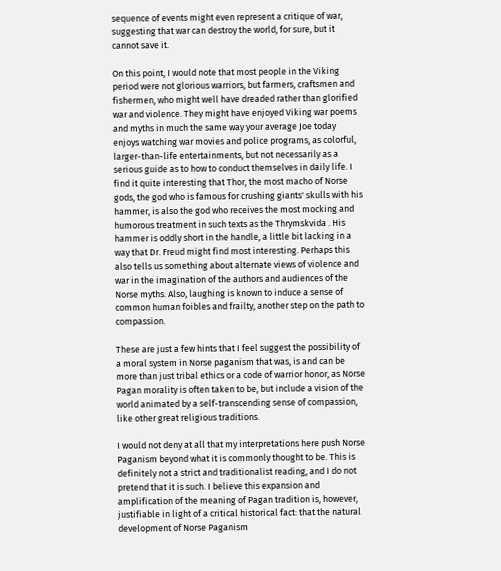sequence of events might even represent a critique of war, suggesting that war can destroy the world, for sure, but it cannot save it.

On this point, I would note that most people in the Viking period were not glorious warriors, but farmers, craftsmen and fishermen, who might well have dreaded rather than glorified war and violence. They might have enjoyed Viking war poems and myths in much the same way your average Joe today enjoys watching war movies and police programs, as colorful, larger-than-life entertainments, but not necessarily as a serious guide as to how to conduct themselves in daily life. I find it quite interesting that Thor, the most macho of Norse gods, the god who is famous for crushing giants' skulls with his hammer, is also the god who receives the most mocking and humorous treatment in such texts as the Thrymskvida . His hammer is oddly short in the handle, a little bit lacking in a way that Dr. Freud might find most interesting. Perhaps this also tells us something about alternate views of violence and war in the imagination of the authors and audiences of the Norse myths. Also, laughing is known to induce a sense of common human foibles and frailty, another step on the path to compassion.

These are just a few hints that I feel suggest the possibility of a moral system in Norse paganism that was, is and can be more than just tribal ethics or a code of warrior honor, as Norse Pagan morality is often taken to be, but include a vision of the world animated by a self-transcending sense of compassion, like other great religious traditions.

I would not deny at all that my interpretations here push Norse Paganism beyond what it is commonly thought to be. This is definitely not a strict and traditionalist reading, and I do not pretend that it is such. I believe this expansion and amplification of the meaning of Pagan tradition is, however, justifiable in light of a critical historical fact: that the natural development of Norse Paganism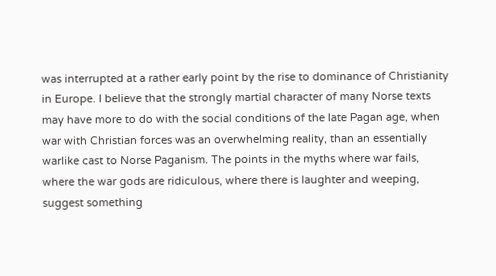was interrupted at a rather early point by the rise to dominance of Christianity in Europe. I believe that the strongly martial character of many Norse texts may have more to do with the social conditions of the late Pagan age, when war with Christian forces was an overwhelming reality, than an essentially warlike cast to Norse Paganism. The points in the myths where war fails, where the war gods are ridiculous, where there is laughter and weeping, suggest something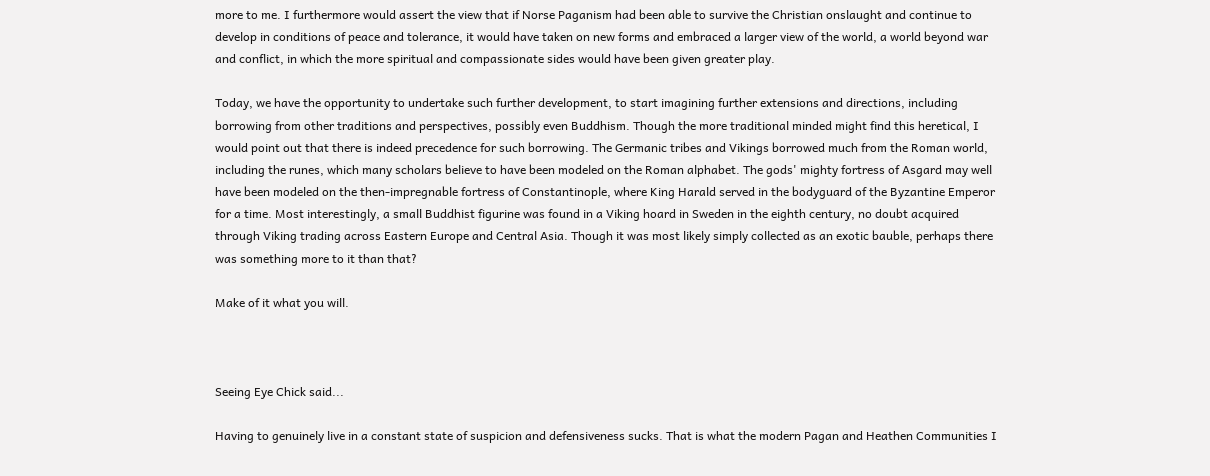more to me. I furthermore would assert the view that if Norse Paganism had been able to survive the Christian onslaught and continue to develop in conditions of peace and tolerance, it would have taken on new forms and embraced a larger view of the world, a world beyond war and conflict, in which the more spiritual and compassionate sides would have been given greater play.

Today, we have the opportunity to undertake such further development, to start imagining further extensions and directions, including borrowing from other traditions and perspectives, possibly even Buddhism. Though the more traditional minded might find this heretical, I would point out that there is indeed precedence for such borrowing. The Germanic tribes and Vikings borrowed much from the Roman world, including the runes, which many scholars believe to have been modeled on the Roman alphabet. The gods' mighty fortress of Asgard may well have been modeled on the then-impregnable fortress of Constantinople, where King Harald served in the bodyguard of the Byzantine Emperor for a time. Most interestingly, a small Buddhist figurine was found in a Viking hoard in Sweden in the eighth century, no doubt acquired through Viking trading across Eastern Europe and Central Asia. Though it was most likely simply collected as an exotic bauble, perhaps there was something more to it than that?

Make of it what you will.



Seeing Eye Chick said...

Having to genuinely live in a constant state of suspicion and defensiveness sucks. That is what the modern Pagan and Heathen Communities I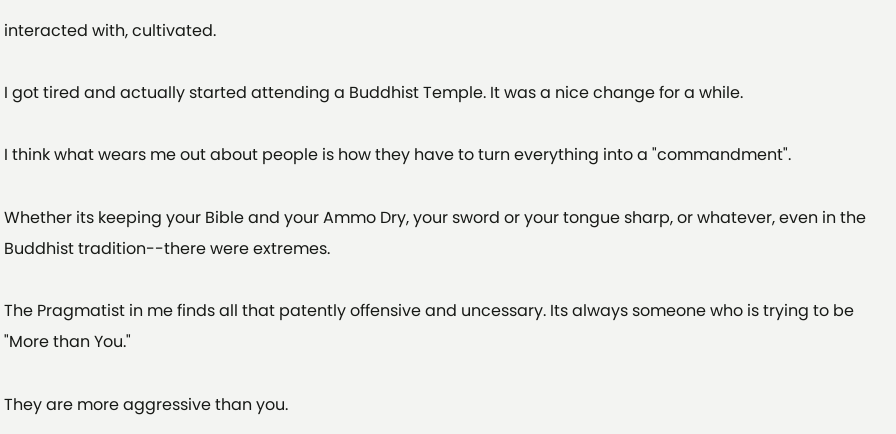interacted with, cultivated.

I got tired and actually started attending a Buddhist Temple. It was a nice change for a while.

I think what wears me out about people is how they have to turn everything into a "commandment".

Whether its keeping your Bible and your Ammo Dry, your sword or your tongue sharp, or whatever, even in the Buddhist tradition--there were extremes.

The Pragmatist in me finds all that patently offensive and uncessary. Its always someone who is trying to be "More than You."

They are more aggressive than you.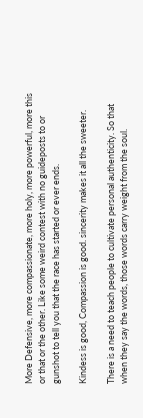More Defensive, more compassionate, more holy, more powerful, more this or that or the other. Like some weird contest with no guideposts to or gunshot to tell you that the race has started or ever ends.

Kindess is good, Compassion is good. sincerity makes it all the sweeter.

There is a need to teach people to cultivate personal authenticity. So that when they say the words, those words carry weight from the soul.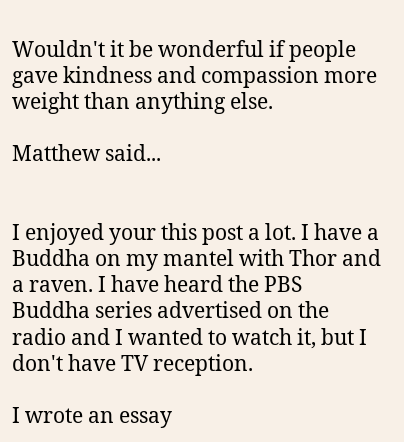Wouldn't it be wonderful if people gave kindness and compassion more weight than anything else.

Matthew said...


I enjoyed your this post a lot. I have a Buddha on my mantel with Thor and a raven. I have heard the PBS Buddha series advertised on the radio and I wanted to watch it, but I don't have TV reception.

I wrote an essay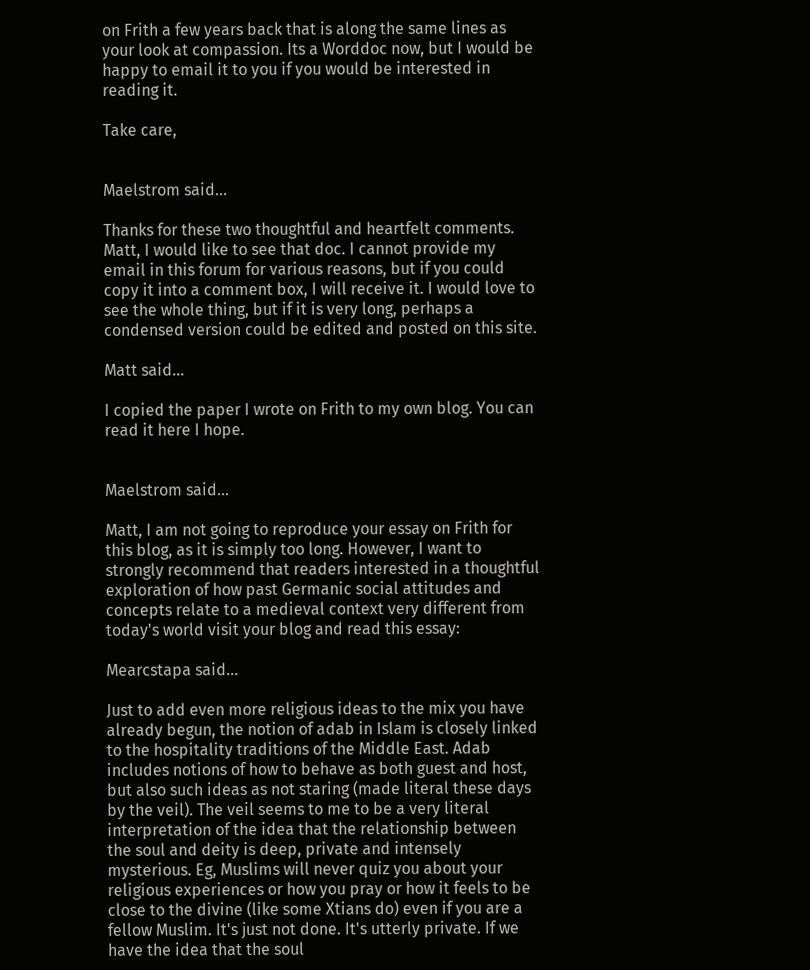on Frith a few years back that is along the same lines as your look at compassion. Its a Worddoc now, but I would be happy to email it to you if you would be interested in reading it.

Take care,


Maelstrom said...

Thanks for these two thoughtful and heartfelt comments. Matt, I would like to see that doc. I cannot provide my email in this forum for various reasons, but if you could copy it into a comment box, I will receive it. I would love to see the whole thing, but if it is very long, perhaps a condensed version could be edited and posted on this site.

Matt said...

I copied the paper I wrote on Frith to my own blog. You can read it here I hope.


Maelstrom said...

Matt, I am not going to reproduce your essay on Frith for this blog, as it is simply too long. However, I want to strongly recommend that readers interested in a thoughtful exploration of how past Germanic social attitudes and concepts relate to a medieval context very different from today's world visit your blog and read this essay:

Mearcstapa said...

Just to add even more religious ideas to the mix you have already begun, the notion of adab in Islam is closely linked to the hospitality traditions of the Middle East. Adab includes notions of how to behave as both guest and host, but also such ideas as not staring (made literal these days by the veil). The veil seems to me to be a very literal interpretation of the idea that the relationship between the soul and deity is deep, private and intensely mysterious. Eg, Muslims will never quiz you about your religious experiences or how you pray or how it feels to be close to the divine (like some Xtians do) even if you are a fellow Muslim. It's just not done. It's utterly private. If we have the idea that the soul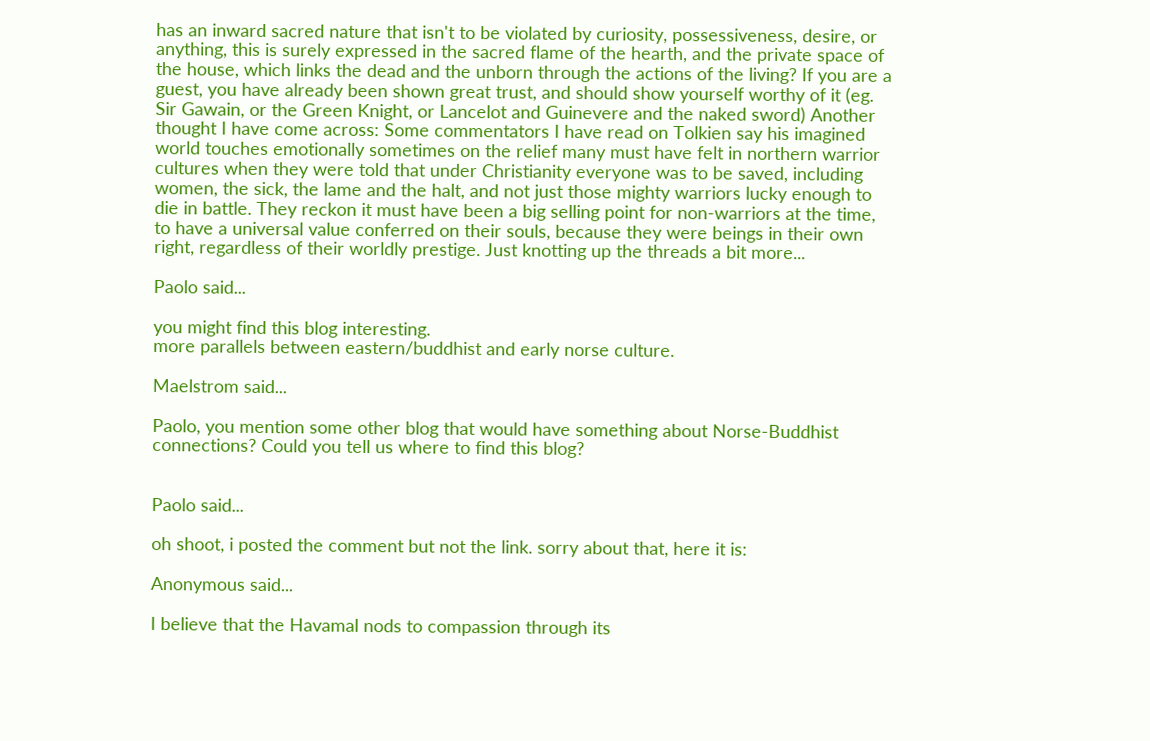has an inward sacred nature that isn't to be violated by curiosity, possessiveness, desire, or anything, this is surely expressed in the sacred flame of the hearth, and the private space of the house, which links the dead and the unborn through the actions of the living? If you are a guest, you have already been shown great trust, and should show yourself worthy of it (eg. Sir Gawain, or the Green Knight, or Lancelot and Guinevere and the naked sword) Another thought I have come across: Some commentators I have read on Tolkien say his imagined world touches emotionally sometimes on the relief many must have felt in northern warrior cultures when they were told that under Christianity everyone was to be saved, including women, the sick, the lame and the halt, and not just those mighty warriors lucky enough to die in battle. They reckon it must have been a big selling point for non-warriors at the time, to have a universal value conferred on their souls, because they were beings in their own right, regardless of their worldly prestige. Just knotting up the threads a bit more...

Paolo said...

you might find this blog interesting.
more parallels between eastern/buddhist and early norse culture.

Maelstrom said...

Paolo, you mention some other blog that would have something about Norse-Buddhist connections? Could you tell us where to find this blog?


Paolo said...

oh shoot, i posted the comment but not the link. sorry about that, here it is:

Anonymous said...

I believe that the Havamal nods to compassion through its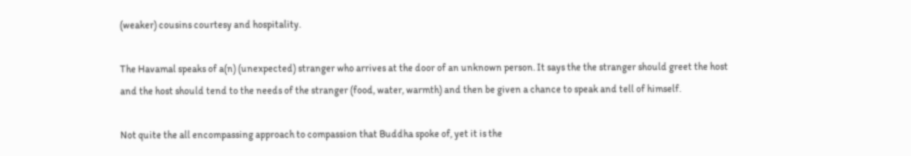(weaker) cousins courtesy and hospitality.

The Havamal speaks of a(n) (unexpected) stranger who arrives at the door of an unknown person. It says the the stranger should greet the host and the host should tend to the needs of the stranger (food, water, warmth) and then be given a chance to speak and tell of himself.

Not quite the all encompassing approach to compassion that Buddha spoke of, yet it is the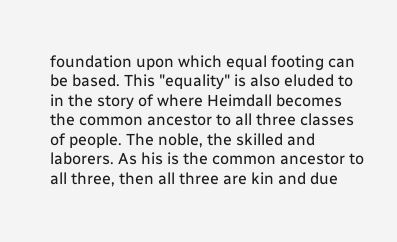foundation upon which equal footing can be based. This "equality" is also eluded to in the story of where Heimdall becomes the common ancestor to all three classes of people. The noble, the skilled and laborers. As his is the common ancestor to all three, then all three are kin and due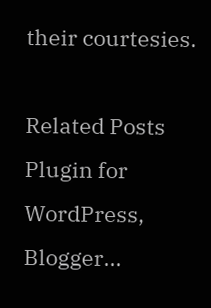their courtesies.

Related Posts Plugin for WordPress, Blogger...